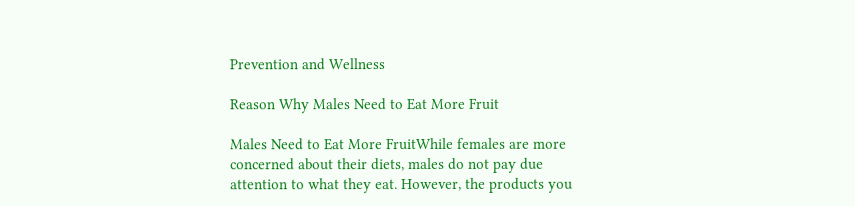Prevention and Wellness

Reason Why Males Need to Eat More Fruit

Males Need to Eat More FruitWhile females are more concerned about their diets, males do not pay due attention to what they eat. However, the products you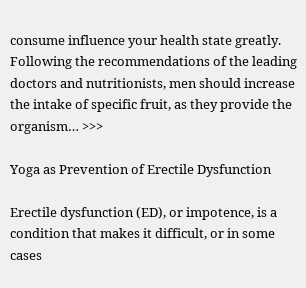consume influence your health state greatly. Following the recommendations of the leading doctors and nutritionists, men should increase the intake of specific fruit, as they provide the organism… >>>

Yoga as Prevention of Erectile Dysfunction

Erectile dysfunction (ED), or impotence, is a condition that makes it difficult, or in some cases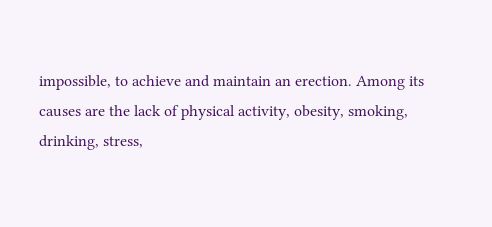impossible, to achieve and maintain an erection. Among its causes are the lack of physical activity, obesity, smoking, drinking, stress,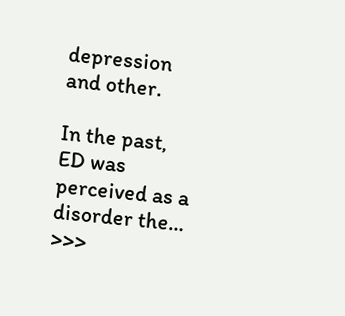depression and other.

In the past, ED was perceived as a disorder the… >>>